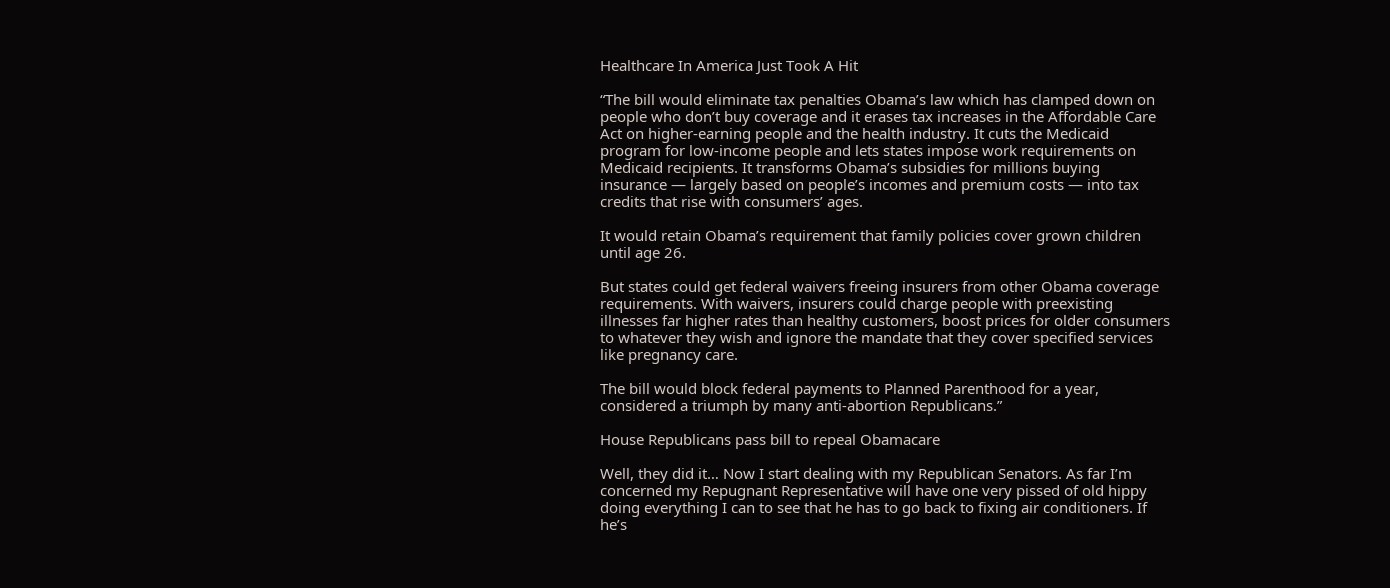Healthcare In America Just Took A Hit

“The bill would eliminate tax penalties Obama’s law which has clamped down on people who don’t buy coverage and it erases tax increases in the Affordable Care Act on higher-earning people and the health industry. It cuts the Medicaid program for low-income people and lets states impose work requirements on Medicaid recipients. It transforms Obama’s subsidies for millions buying insurance — largely based on people’s incomes and premium costs — into tax credits that rise with consumers’ ages.

It would retain Obama’s requirement that family policies cover grown children until age 26.

But states could get federal waivers freeing insurers from other Obama coverage requirements. With waivers, insurers could charge people with preexisting illnesses far higher rates than healthy customers, boost prices for older consumers to whatever they wish and ignore the mandate that they cover specified services like pregnancy care.

The bill would block federal payments to Planned Parenthood for a year, considered a triumph by many anti-abortion Republicans.”

House Republicans pass bill to repeal Obamacare

Well, they did it… Now I start dealing with my Republican Senators. As far I’m concerned my Repugnant Representative will have one very pissed of old hippy doing everything I can to see that he has to go back to fixing air conditioners. If he’s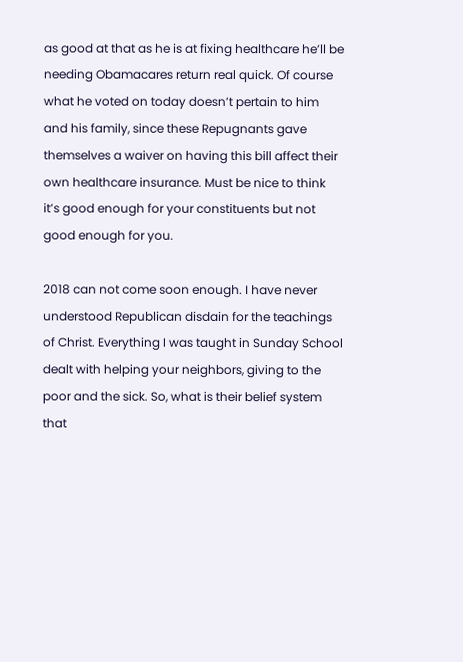as good at that as he is at fixing healthcare he’ll be needing Obamacares return real quick. Of course what he voted on today doesn’t pertain to him and his family, since these Repugnants gave themselves a waiver on having this bill affect their own healthcare insurance. Must be nice to think it’s good enough for your constituents but not good enough for you.

2018 can not come soon enough. I have never understood Republican disdain for the teachings of Christ. Everything I was taught in Sunday School dealt with helping your neighbors, giving to the poor and the sick. So, what is their belief system that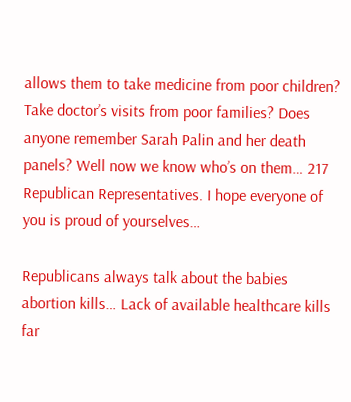allows them to take medicine from poor children? Take doctor’s visits from poor families? Does anyone remember Sarah Palin and her death panels? Well now we know who’s on them… 217 Republican Representatives. I hope everyone of you is proud of yourselves…

Republicans always talk about the babies abortion kills… Lack of available healthcare kills far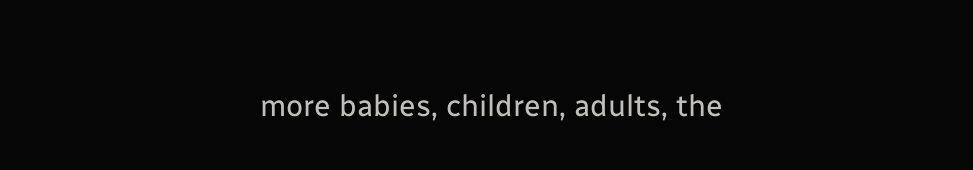more babies, children, adults, the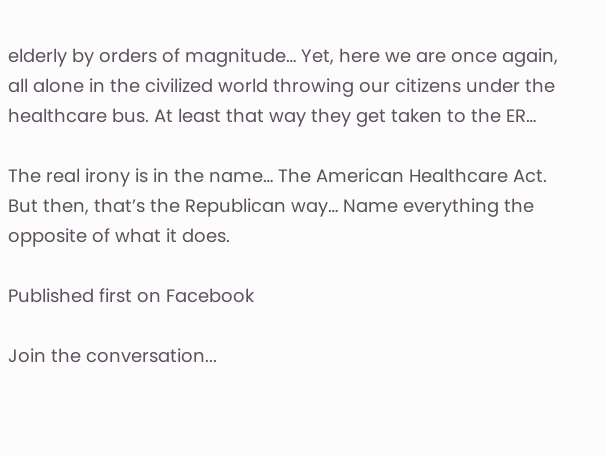elderly by orders of magnitude… Yet, here we are once again, all alone in the civilized world throwing our citizens under the healthcare bus. At least that way they get taken to the ER…

The real irony is in the name… The American Healthcare Act. But then, that’s the Republican way… Name everything the opposite of what it does.

Published first on Facebook

Join the conversation...